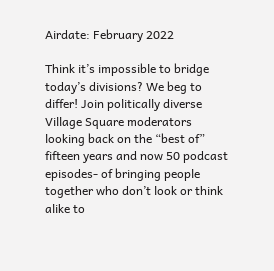Airdate: February 2022

Think it’s impossible to bridge today’s divisions? We beg to differ! Join politically diverse Village Square moderators looking back on the “best of” fifteen years and now 50 podcast episodes- of bringing people together who don’t look or think alike to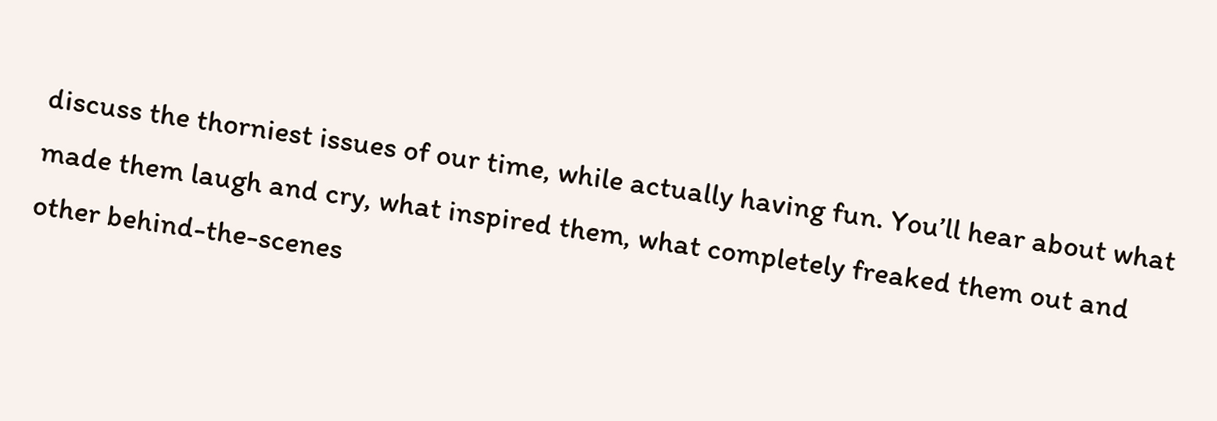discuss the thorniest issues of our time, while actually having fun. You’ll hear about what made them laugh and cry, what inspired them, what completely freaked them out and other behind-the-scenes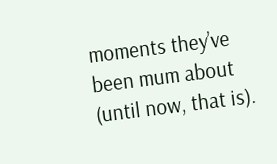moments they’ve been mum about (until now, that is).